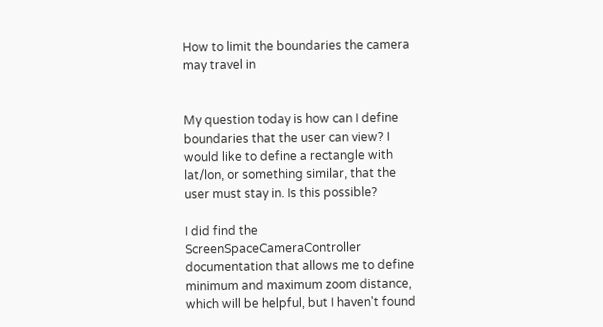How to limit the boundaries the camera may travel in


My question today is how can I define boundaries that the user can view? I would like to define a rectangle with lat/lon, or something similar, that the user must stay in. Is this possible?

I did find the ScreenSpaceCameraController documentation that allows me to define minimum and maximum zoom distance, which will be helpful, but I haven't found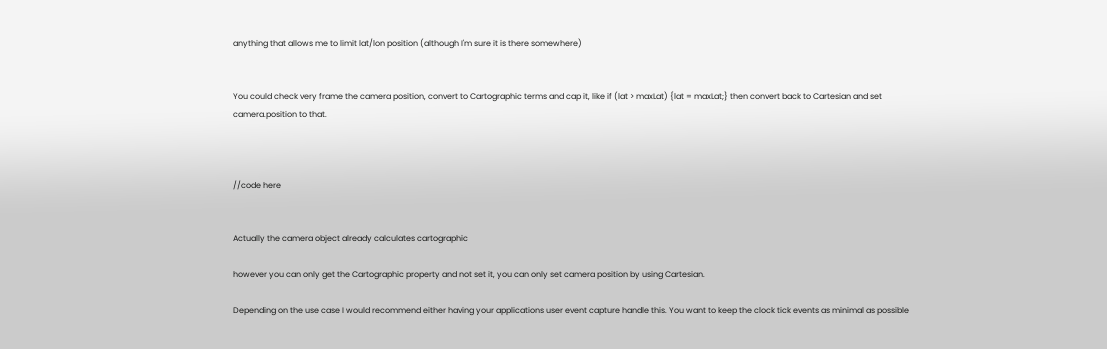anything that allows me to limit lat/lon position (although I'm sure it is there somewhere)


You could check very frame the camera position, convert to Cartographic terms and cap it, like if (lat > maxLat) {lat = maxLat;} then convert back to Cartesian and set camera.position to that.



//code here


Actually the camera object already calculates cartographic

however you can only get the Cartographic property and not set it, you can only set camera position by using Cartesian.

Depending on the use case I would recommend either having your applications user event capture handle this. You want to keep the clock tick events as minimal as possible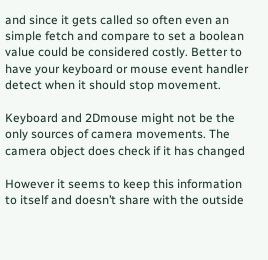and since it gets called so often even an simple fetch and compare to set a boolean value could be considered costly. Better to have your keyboard or mouse event handler detect when it should stop movement.

Keyboard and 2Dmouse might not be the only sources of camera movements. The camera object does check if it has changed

However it seems to keep this information to itself and doesn’t share with the outside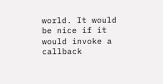world. It would be nice if it would invoke a callback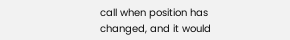call when position has changed, and it would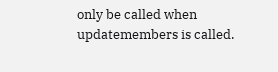only be called when updatemembers is called.